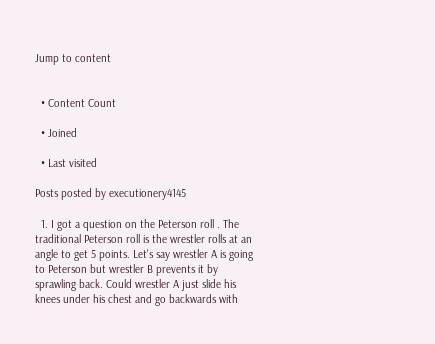Jump to content


  • Content Count

  • Joined

  • Last visited

Posts posted by executionery4145

  1. I got a question on the Peterson roll . The traditional Peterson roll is the wrestler rolls at an angle to get 5 points. Let's say wrestler A is going to Peterson but wrestler B prevents it by sprawling back. Could wrestler A just slide his knees under his chest and go backwards with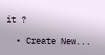it ?

  • Create New...